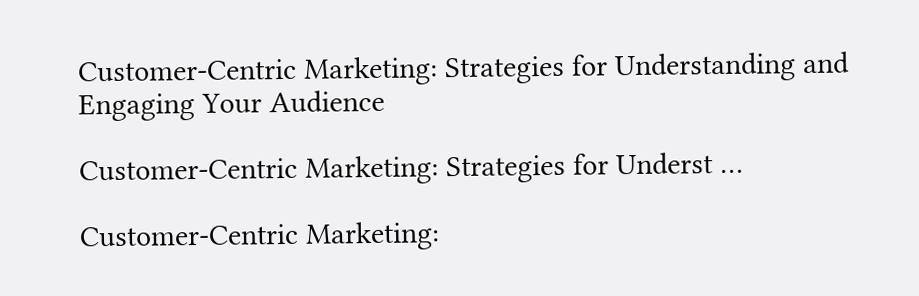Customer-Centric Marketing: Strategies for Understanding and Engaging Your Audience

Customer-Centric Marketing: Strategies for Underst …

Customer-Centric Marketing: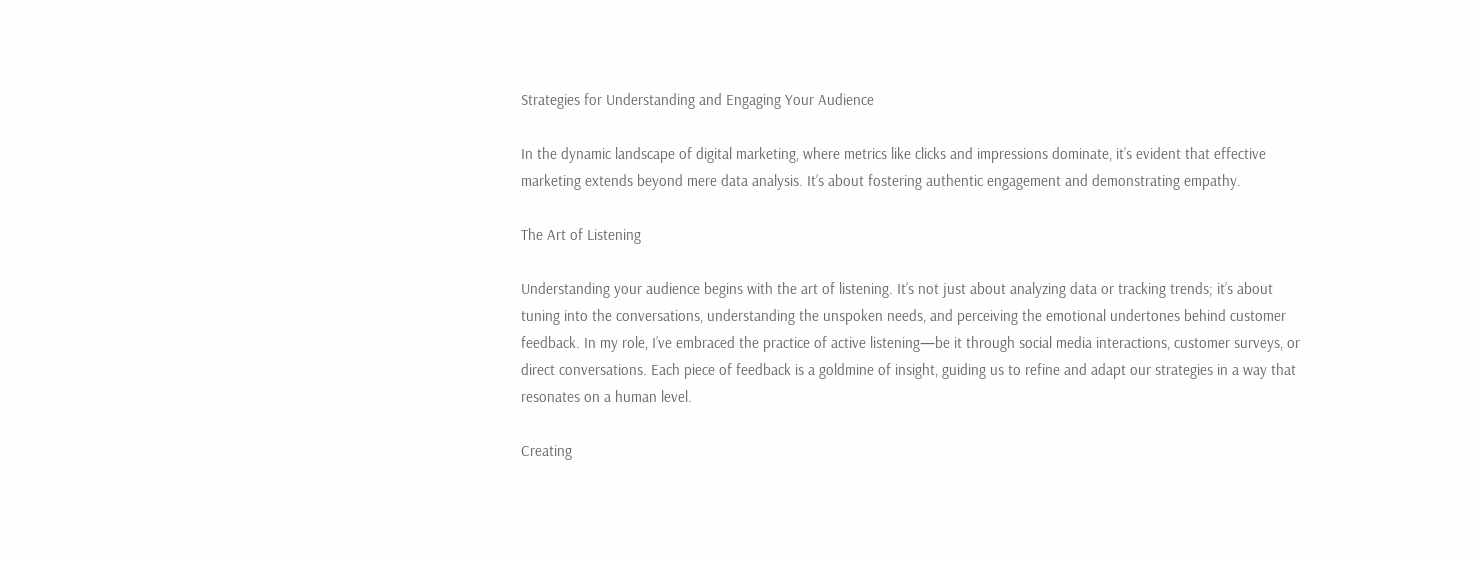Strategies for Understanding and Engaging Your Audience

In the dynamic landscape of digital marketing, where metrics like clicks and impressions dominate, it’s evident that effective marketing extends beyond mere data analysis. It’s about fostering authentic engagement and demonstrating empathy.

The Art of Listening

Understanding your audience begins with the art of listening. It’s not just about analyzing data or tracking trends; it’s about tuning into the conversations, understanding the unspoken needs, and perceiving the emotional undertones behind customer feedback. In my role, I’ve embraced the practice of active listening—be it through social media interactions, customer surveys, or direct conversations. Each piece of feedback is a goldmine of insight, guiding us to refine and adapt our strategies in a way that resonates on a human level.

Creating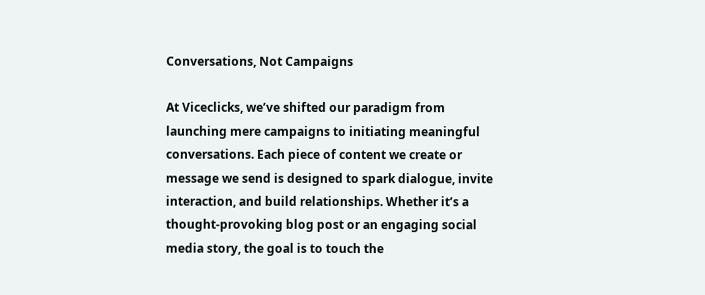Conversations, Not Campaigns

At Viceclicks, we’ve shifted our paradigm from launching mere campaigns to initiating meaningful conversations. Each piece of content we create or message we send is designed to spark dialogue, invite interaction, and build relationships. Whether it’s a thought-provoking blog post or an engaging social media story, the goal is to touch the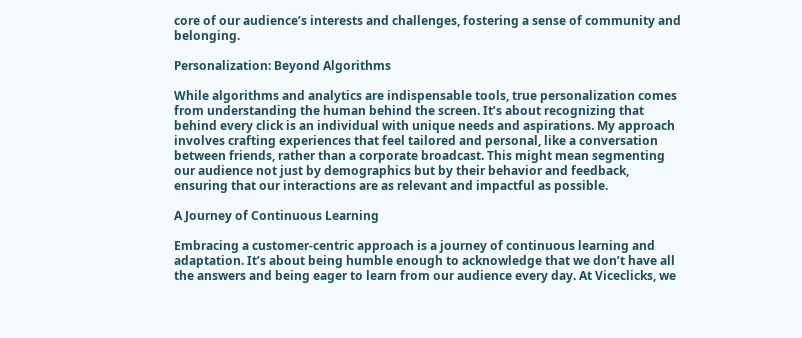core of our audience’s interests and challenges, fostering a sense of community and belonging.

Personalization: Beyond Algorithms

While algorithms and analytics are indispensable tools, true personalization comes from understanding the human behind the screen. It’s about recognizing that behind every click is an individual with unique needs and aspirations. My approach involves crafting experiences that feel tailored and personal, like a conversation between friends, rather than a corporate broadcast. This might mean segmenting our audience not just by demographics but by their behavior and feedback, ensuring that our interactions are as relevant and impactful as possible.

A Journey of Continuous Learning

Embracing a customer-centric approach is a journey of continuous learning and adaptation. It’s about being humble enough to acknowledge that we don’t have all the answers and being eager to learn from our audience every day. At Viceclicks, we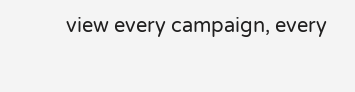view every campaign, every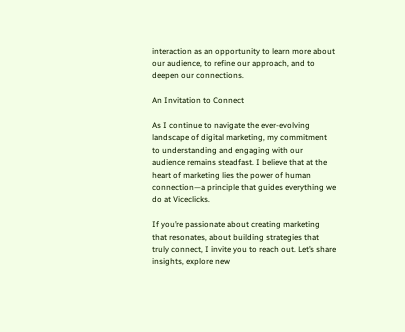interaction as an opportunity to learn more about our audience, to refine our approach, and to deepen our connections.

An Invitation to Connect

As I continue to navigate the ever-evolving landscape of digital marketing, my commitment to understanding and engaging with our audience remains steadfast. I believe that at the heart of marketing lies the power of human connection—a principle that guides everything we do at Viceclicks.

If you’re passionate about creating marketing that resonates, about building strategies that truly connect, I invite you to reach out. Let’s share insights, explore new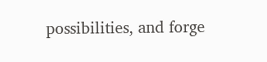possibilities, and forge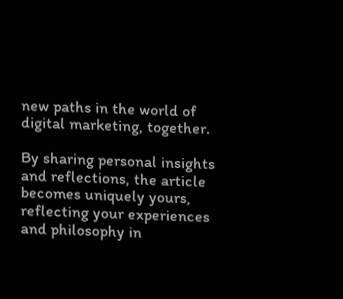new paths in the world of digital marketing, together.

By sharing personal insights and reflections, the article becomes uniquely yours, reflecting your experiences and philosophy in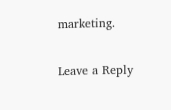marketing.

Leave a Reply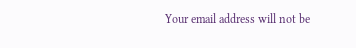Your email address will not be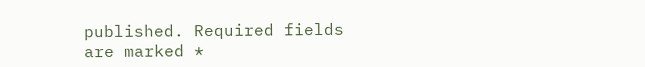published. Required fields are marked *